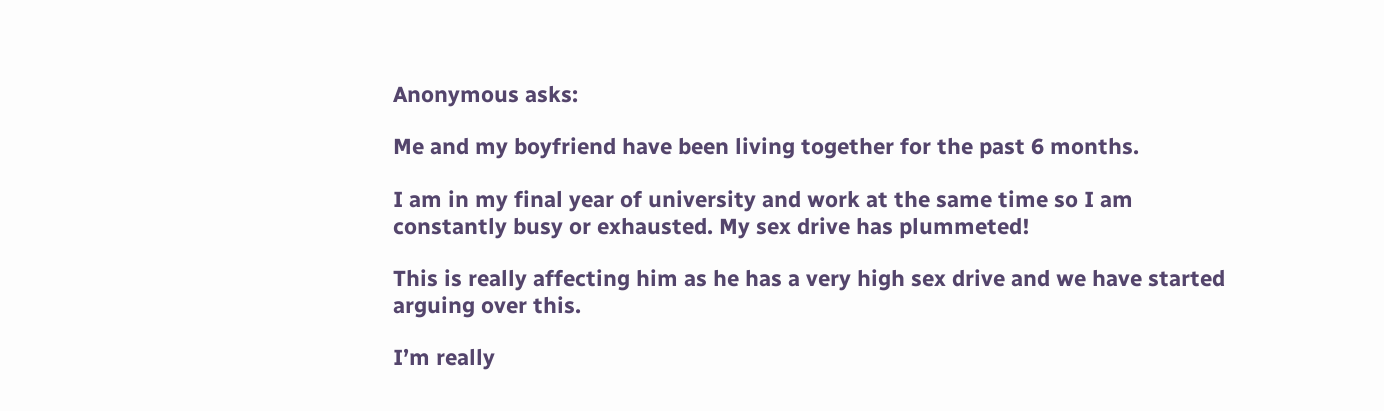Anonymous asks:

Me and my boyfriend have been living together for the past 6 months.

I am in my final year of university and work at the same time so I am constantly busy or exhausted. My sex drive has plummeted!

This is really affecting him as he has a very high sex drive and we have started arguing over this.

I’m really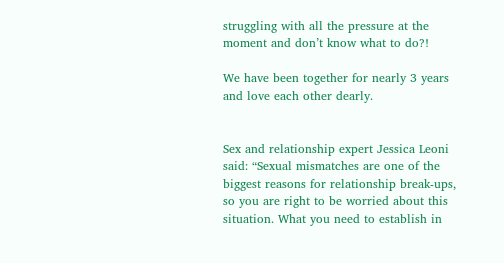struggling with all the pressure at the moment and don’t know what to do?!

We have been together for nearly 3 years and love each other dearly.


Sex and relationship expert Jessica Leoni said: “Sexual mismatches are one of the biggest reasons for relationship break-ups, so you are right to be worried about this situation. What you need to establish in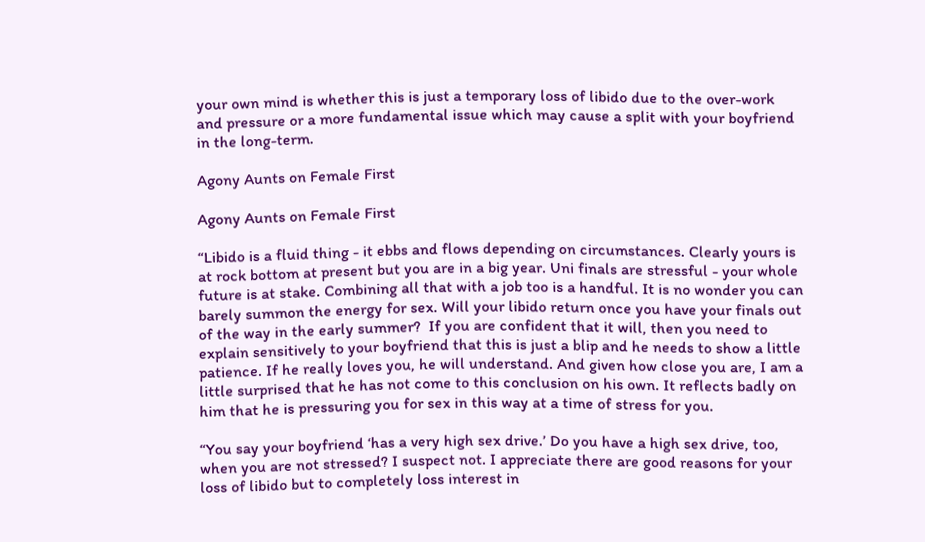your own mind is whether this is just a temporary loss of libido due to the over-work and pressure or a more fundamental issue which may cause a split with your boyfriend in the long-term.

Agony Aunts on Female First

Agony Aunts on Female First

“Libido is a fluid thing - it ebbs and flows depending on circumstances. Clearly yours is at rock bottom at present but you are in a big year. Uni finals are stressful - your whole future is at stake. Combining all that with a job too is a handful. It is no wonder you can barely summon the energy for sex. Will your libido return once you have your finals out of the way in the early summer?  If you are confident that it will, then you need to explain sensitively to your boyfriend that this is just a blip and he needs to show a little patience. If he really loves you, he will understand. And given how close you are, I am a little surprised that he has not come to this conclusion on his own. It reflects badly on him that he is pressuring you for sex in this way at a time of stress for you.

“You say your boyfriend ‘has a very high sex drive.’ Do you have a high sex drive, too, when you are not stressed? I suspect not. I appreciate there are good reasons for your loss of libido but to completely loss interest in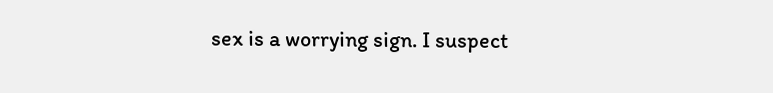sex is a worrying sign. I suspect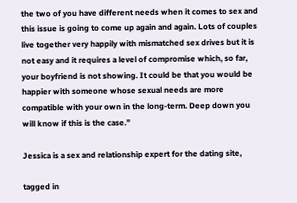the two of you have different needs when it comes to sex and this issue is going to come up again and again. Lots of couples live together very happily with mismatched sex drives but it is not easy and it requires a level of compromise which, so far, your boyfriend is not showing. It could be that you would be happier with someone whose sexual needs are more compatible with your own in the long-term. Deep down you will know if this is the case.”

Jessica is a sex and relationship expert for the dating site,

tagged in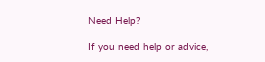Need Help?

If you need help or advice,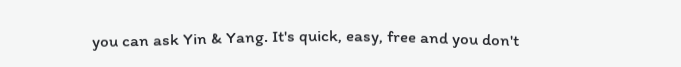you can ask Yin & Yang. It's quick, easy, free and you don't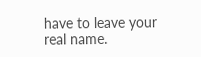have to leave your real name.